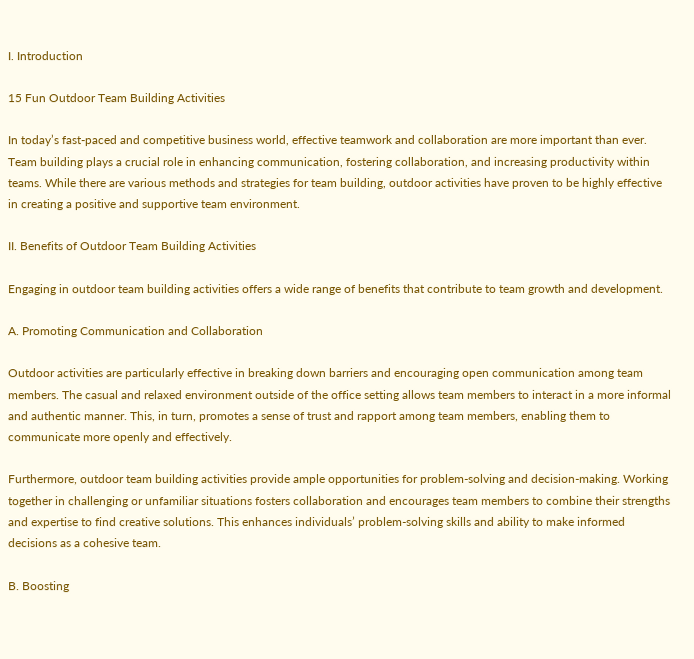I. Introduction

15 Fun Outdoor Team Building Activities

In today’s fast-paced and competitive business world, effective teamwork and collaboration are more important than ever. Team building plays a crucial role in enhancing communication, fostering collaboration, and increasing productivity within teams. While there are various methods and strategies for team building, outdoor activities have proven to be highly effective in creating a positive and supportive team environment.

II. Benefits of Outdoor Team Building Activities

Engaging in outdoor team building activities offers a wide range of benefits that contribute to team growth and development.

A. Promoting Communication and Collaboration

Outdoor activities are particularly effective in breaking down barriers and encouraging open communication among team members. The casual and relaxed environment outside of the office setting allows team members to interact in a more informal and authentic manner. This, in turn, promotes a sense of trust and rapport among team members, enabling them to communicate more openly and effectively.

Furthermore, outdoor team building activities provide ample opportunities for problem-solving and decision-making. Working together in challenging or unfamiliar situations fosters collaboration and encourages team members to combine their strengths and expertise to find creative solutions. This enhances individuals’ problem-solving skills and ability to make informed decisions as a cohesive team.

B. Boosting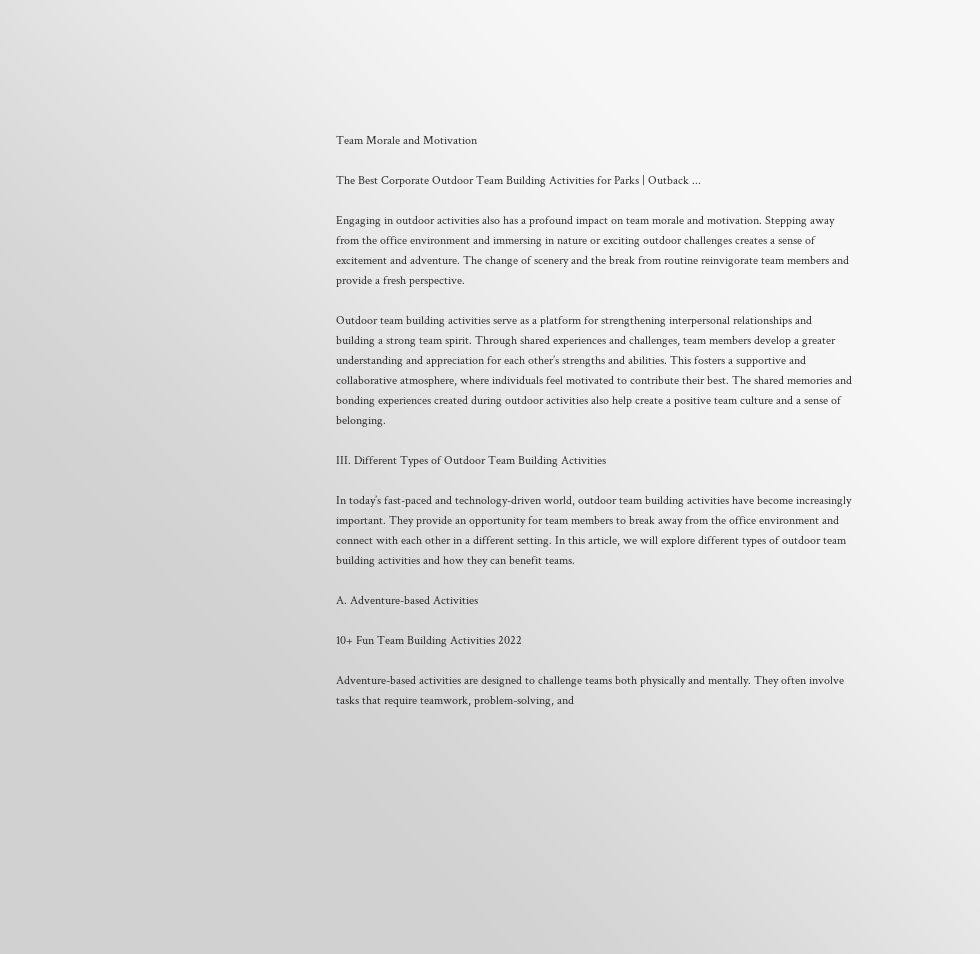Team Morale and Motivation

The Best Corporate Outdoor Team Building Activities for Parks | Outback ...

Engaging in outdoor activities also has a profound impact on team morale and motivation. Stepping away from the office environment and immersing in nature or exciting outdoor challenges creates a sense of excitement and adventure. The change of scenery and the break from routine reinvigorate team members and provide a fresh perspective.

Outdoor team building activities serve as a platform for strengthening interpersonal relationships and building a strong team spirit. Through shared experiences and challenges, team members develop a greater understanding and appreciation for each other’s strengths and abilities. This fosters a supportive and collaborative atmosphere, where individuals feel motivated to contribute their best. The shared memories and bonding experiences created during outdoor activities also help create a positive team culture and a sense of belonging.

III. Different Types of Outdoor Team Building Activities

In today’s fast-paced and technology-driven world, outdoor team building activities have become increasingly important. They provide an opportunity for team members to break away from the office environment and connect with each other in a different setting. In this article, we will explore different types of outdoor team building activities and how they can benefit teams.

A. Adventure-based Activities

10+ Fun Team Building Activities 2022

Adventure-based activities are designed to challenge teams both physically and mentally. They often involve tasks that require teamwork, problem-solving, and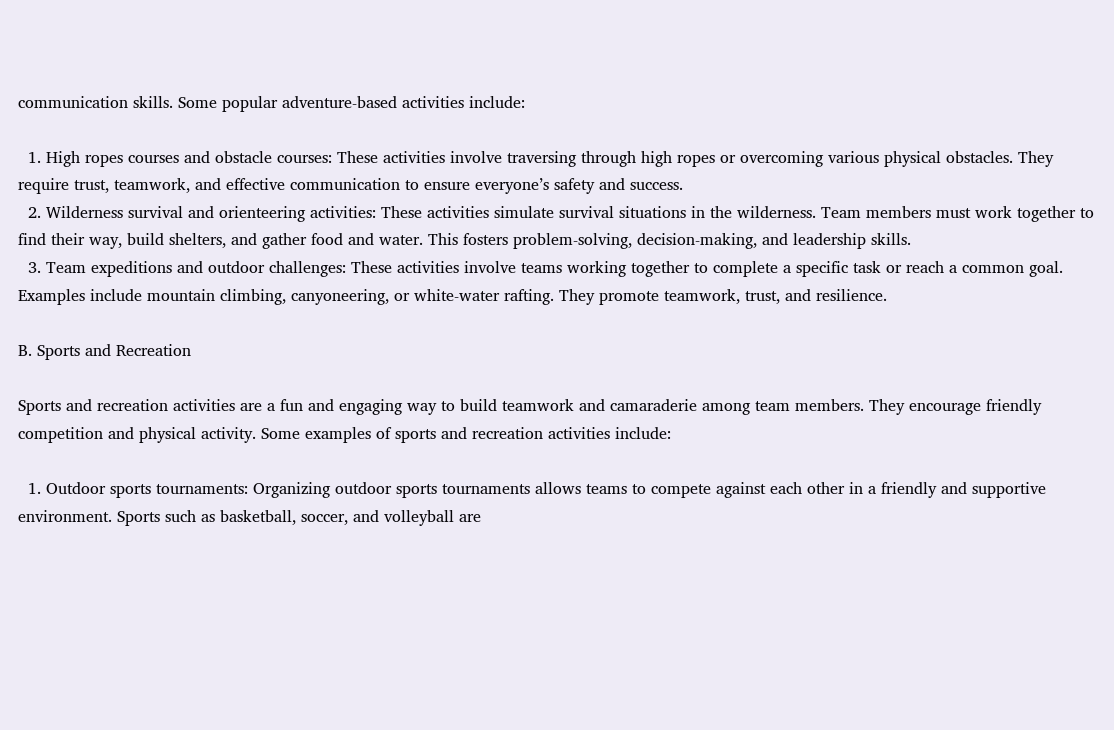communication skills. Some popular adventure-based activities include:

  1. High ropes courses and obstacle courses: These activities involve traversing through high ropes or overcoming various physical obstacles. They require trust, teamwork, and effective communication to ensure everyone’s safety and success.
  2. Wilderness survival and orienteering activities: These activities simulate survival situations in the wilderness. Team members must work together to find their way, build shelters, and gather food and water. This fosters problem-solving, decision-making, and leadership skills.
  3. Team expeditions and outdoor challenges: These activities involve teams working together to complete a specific task or reach a common goal. Examples include mountain climbing, canyoneering, or white-water rafting. They promote teamwork, trust, and resilience.

B. Sports and Recreation

Sports and recreation activities are a fun and engaging way to build teamwork and camaraderie among team members. They encourage friendly competition and physical activity. Some examples of sports and recreation activities include:

  1. Outdoor sports tournaments: Organizing outdoor sports tournaments allows teams to compete against each other in a friendly and supportive environment. Sports such as basketball, soccer, and volleyball are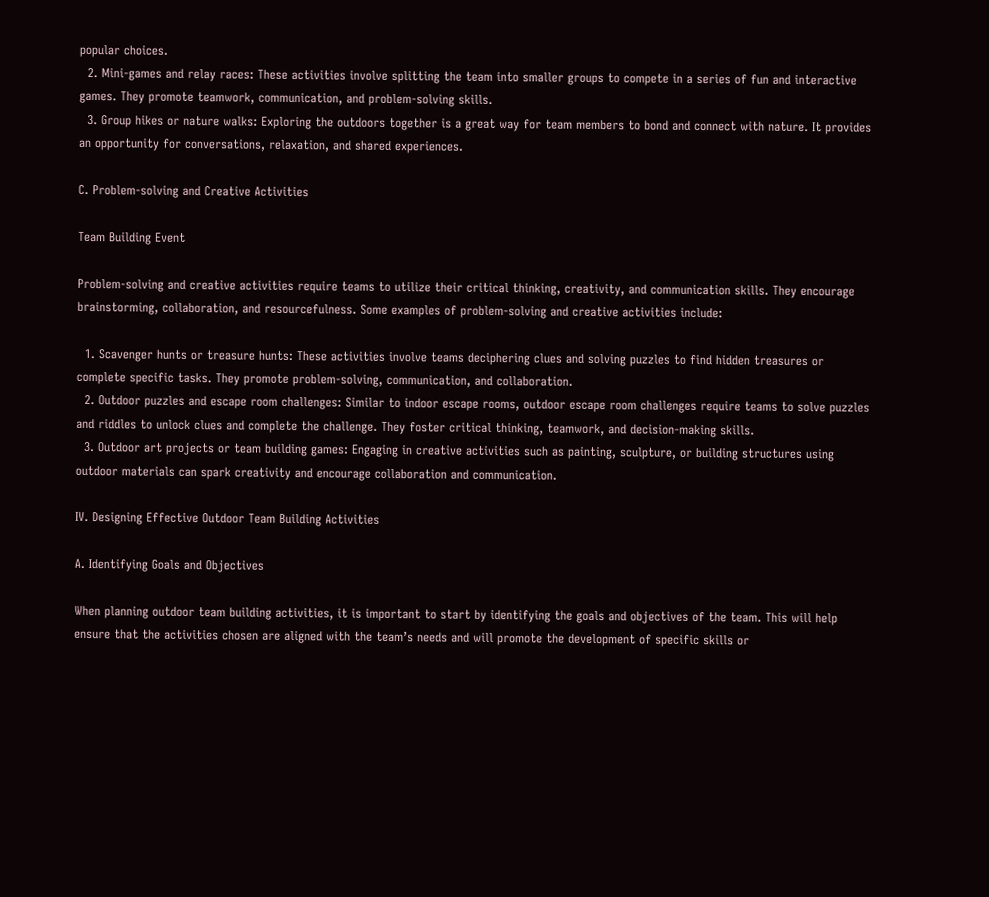popular choices.
  2. Mini-games and relay races: These activities involve splitting the team into smaller groups to compete in a series of fun and interactive games. They promote teamwork, communication, and problem-solving skills.
  3. Group hikes or nature walks: Exploring the outdoors together is a great way for team members to bond and connect with nature. It provides an opportunity for conversations, relaxation, and shared experiences.

C. Problem-solving and Creative Activities

Team Building Event

Problem-solving and creative activities require teams to utilize their critical thinking, creativity, and communication skills. They encourage brainstorming, collaboration, and resourcefulness. Some examples of problem-solving and creative activities include:

  1. Scavenger hunts or treasure hunts: These activities involve teams deciphering clues and solving puzzles to find hidden treasures or complete specific tasks. They promote problem-solving, communication, and collaboration.
  2. Outdoor puzzles and escape room challenges: Similar to indoor escape rooms, outdoor escape room challenges require teams to solve puzzles and riddles to unlock clues and complete the challenge. They foster critical thinking, teamwork, and decision-making skills.
  3. Outdoor art projects or team building games: Engaging in creative activities such as painting, sculpture, or building structures using outdoor materials can spark creativity and encourage collaboration and communication.

IV. Designing Effective Outdoor Team Building Activities

A. Identifying Goals and Objectives

When planning outdoor team building activities, it is important to start by identifying the goals and objectives of the team. This will help ensure that the activities chosen are aligned with the team’s needs and will promote the development of specific skills or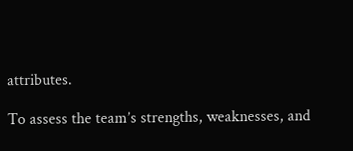attributes.

To assess the team’s strengths, weaknesses, and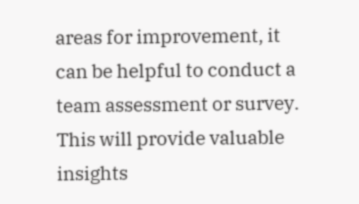areas for improvement, it can be helpful to conduct a team assessment or survey. This will provide valuable insights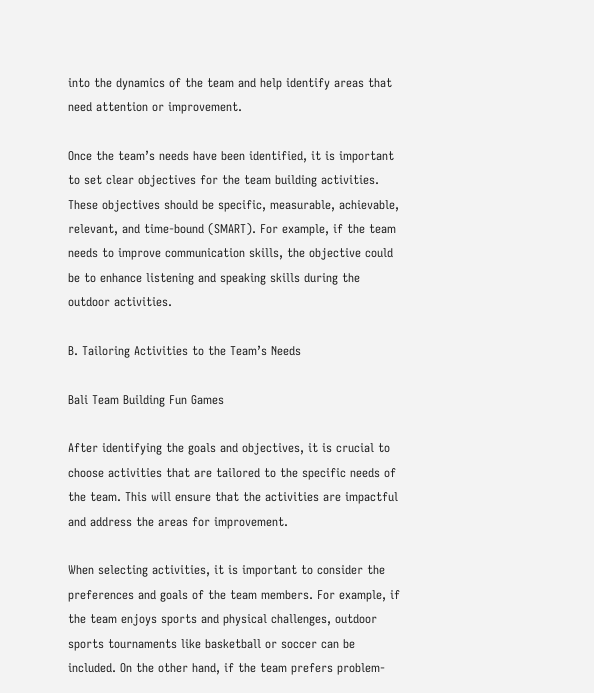into the dynamics of the team and help identify areas that need attention or improvement.

Once the team’s needs have been identified, it is important to set clear objectives for the team building activities. These objectives should be specific, measurable, achievable, relevant, and time-bound (SMART). For example, if the team needs to improve communication skills, the objective could be to enhance listening and speaking skills during the outdoor activities.

B. Tailoring Activities to the Team’s Needs

Bali Team Building Fun Games

After identifying the goals and objectives, it is crucial to choose activities that are tailored to the specific needs of the team. This will ensure that the activities are impactful and address the areas for improvement.

When selecting activities, it is important to consider the preferences and goals of the team members. For example, if the team enjoys sports and physical challenges, outdoor sports tournaments like basketball or soccer can be included. On the other hand, if the team prefers problem-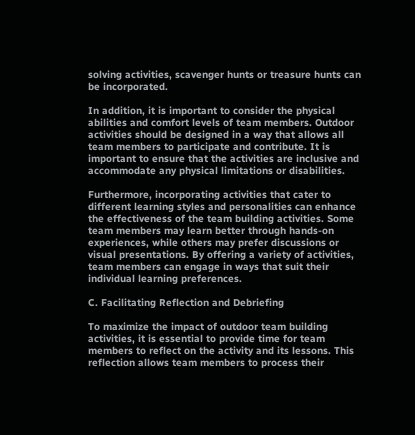solving activities, scavenger hunts or treasure hunts can be incorporated.

In addition, it is important to consider the physical abilities and comfort levels of team members. Outdoor activities should be designed in a way that allows all team members to participate and contribute. It is important to ensure that the activities are inclusive and accommodate any physical limitations or disabilities.

Furthermore, incorporating activities that cater to different learning styles and personalities can enhance the effectiveness of the team building activities. Some team members may learn better through hands-on experiences, while others may prefer discussions or visual presentations. By offering a variety of activities, team members can engage in ways that suit their individual learning preferences.

C. Facilitating Reflection and Debriefing

To maximize the impact of outdoor team building activities, it is essential to provide time for team members to reflect on the activity and its lessons. This reflection allows team members to process their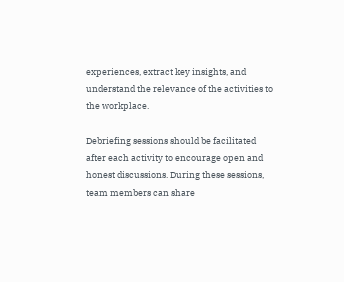experiences, extract key insights, and understand the relevance of the activities to the workplace.

Debriefing sessions should be facilitated after each activity to encourage open and honest discussions. During these sessions, team members can share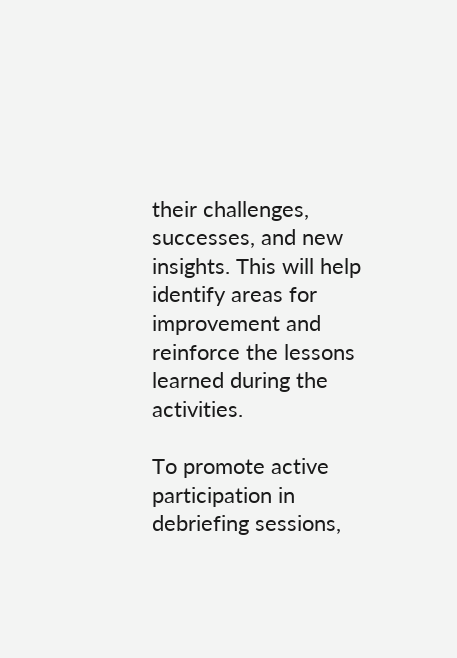their challenges, successes, and new insights. This will help identify areas for improvement and reinforce the lessons learned during the activities.

To promote active participation in debriefing sessions,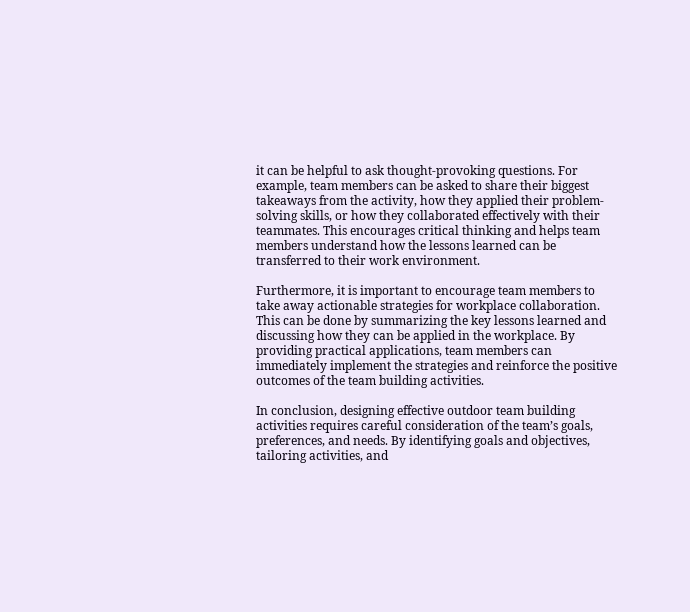it can be helpful to ask thought-provoking questions. For example, team members can be asked to share their biggest takeaways from the activity, how they applied their problem-solving skills, or how they collaborated effectively with their teammates. This encourages critical thinking and helps team members understand how the lessons learned can be transferred to their work environment.

Furthermore, it is important to encourage team members to take away actionable strategies for workplace collaboration. This can be done by summarizing the key lessons learned and discussing how they can be applied in the workplace. By providing practical applications, team members can immediately implement the strategies and reinforce the positive outcomes of the team building activities.

In conclusion, designing effective outdoor team building activities requires careful consideration of the team’s goals, preferences, and needs. By identifying goals and objectives, tailoring activities, and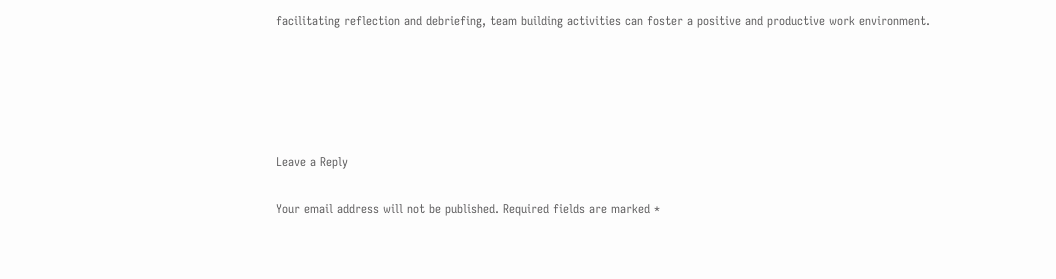facilitating reflection and debriefing, team building activities can foster a positive and productive work environment.





Leave a Reply

Your email address will not be published. Required fields are marked *